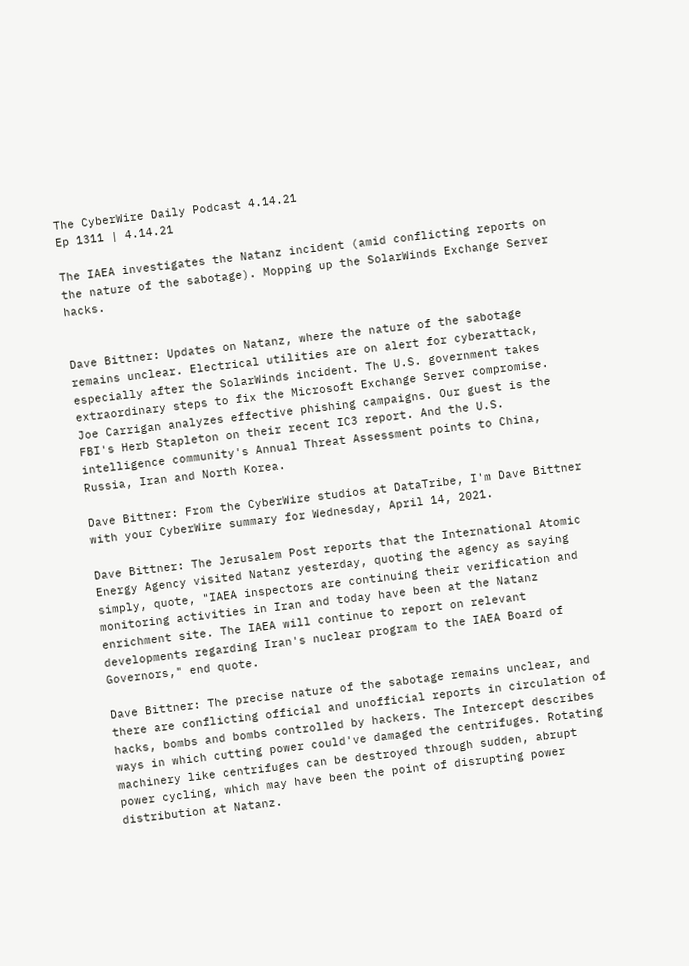The CyberWire Daily Podcast 4.14.21
Ep 1311 | 4.14.21

The IAEA investigates the Natanz incident (amid conflicting reports on the nature of the sabotage). Mopping up the SolarWinds Exchange Server hacks.


Dave Bittner: Updates on Natanz, where the nature of the sabotage remains unclear. Electrical utilities are on alert for cyberattack, especially after the SolarWinds incident. The U.S. government takes extraordinary steps to fix the Microsoft Exchange Server compromise. Joe Carrigan analyzes effective phishing campaigns. Our guest is the FBI's Herb Stapleton on their recent IC3 report. And the U.S. intelligence community's Annual Threat Assessment points to China, Russia, Iran and North Korea.

Dave Bittner: From the CyberWire studios at DataTribe, I'm Dave Bittner with your CyberWire summary for Wednesday, April 14, 2021.

Dave Bittner: The Jerusalem Post reports that the International Atomic Energy Agency visited Natanz yesterday, quoting the agency as saying simply, quote, "IAEA inspectors are continuing their verification and monitoring activities in Iran and today have been at the Natanz enrichment site. The IAEA will continue to report on relevant developments regarding Iran's nuclear program to the IAEA Board of Governors," end quote.

Dave Bittner: The precise nature of the sabotage remains unclear, and there are conflicting official and unofficial reports in circulation of hacks, bombs and bombs controlled by hackers. The Intercept describes ways in which cutting power could've damaged the centrifuges. Rotating machinery like centrifuges can be destroyed through sudden, abrupt power cycling, which may have been the point of disrupting power distribution at Natanz.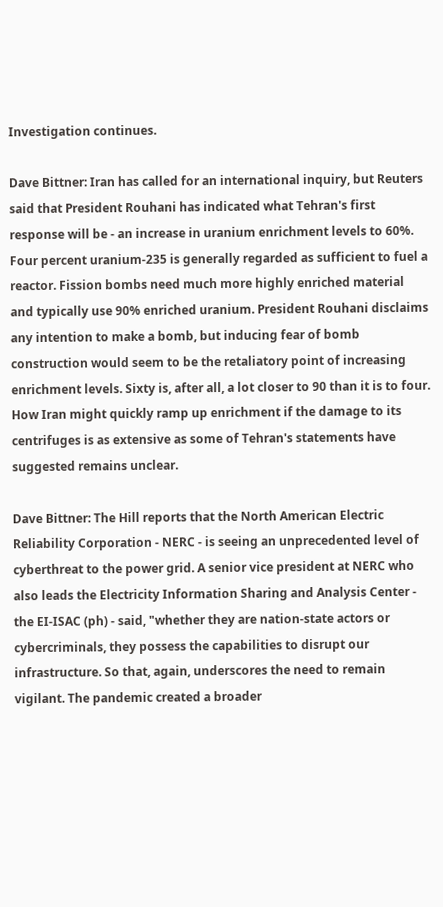Investigation continues.

Dave Bittner: Iran has called for an international inquiry, but Reuters said that President Rouhani has indicated what Tehran's first response will be - an increase in uranium enrichment levels to 60%. Four percent uranium-235 is generally regarded as sufficient to fuel a reactor. Fission bombs need much more highly enriched material and typically use 90% enriched uranium. President Rouhani disclaims any intention to make a bomb, but inducing fear of bomb construction would seem to be the retaliatory point of increasing enrichment levels. Sixty is, after all, a lot closer to 90 than it is to four. How Iran might quickly ramp up enrichment if the damage to its centrifuges is as extensive as some of Tehran's statements have suggested remains unclear.

Dave Bittner: The Hill reports that the North American Electric Reliability Corporation - NERC - is seeing an unprecedented level of cyberthreat to the power grid. A senior vice president at NERC who also leads the Electricity Information Sharing and Analysis Center - the EI-ISAC (ph) - said, "whether they are nation-state actors or cybercriminals, they possess the capabilities to disrupt our infrastructure. So that, again, underscores the need to remain vigilant. The pandemic created a broader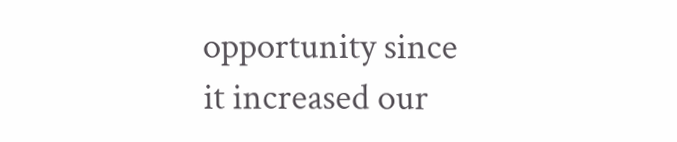opportunity since it increased our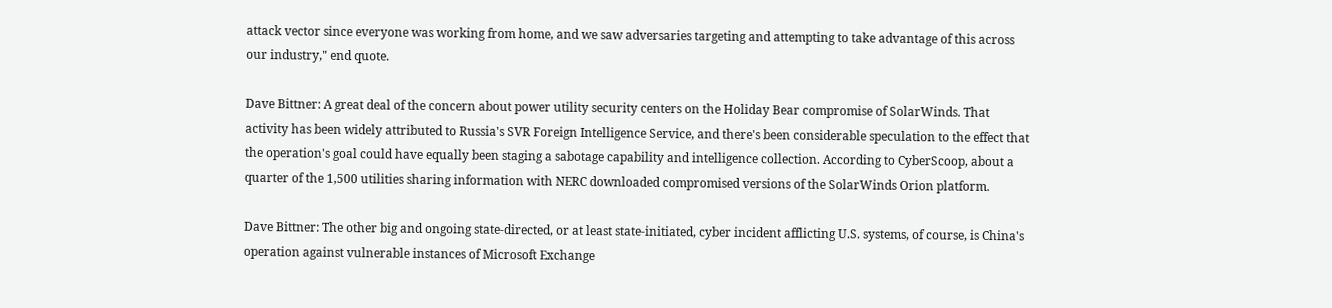attack vector since everyone was working from home, and we saw adversaries targeting and attempting to take advantage of this across our industry," end quote.

Dave Bittner: A great deal of the concern about power utility security centers on the Holiday Bear compromise of SolarWinds. That activity has been widely attributed to Russia's SVR Foreign Intelligence Service, and there's been considerable speculation to the effect that the operation's goal could have equally been staging a sabotage capability and intelligence collection. According to CyberScoop, about a quarter of the 1,500 utilities sharing information with NERC downloaded compromised versions of the SolarWinds Orion platform.

Dave Bittner: The other big and ongoing state-directed, or at least state-initiated, cyber incident afflicting U.S. systems, of course, is China's operation against vulnerable instances of Microsoft Exchange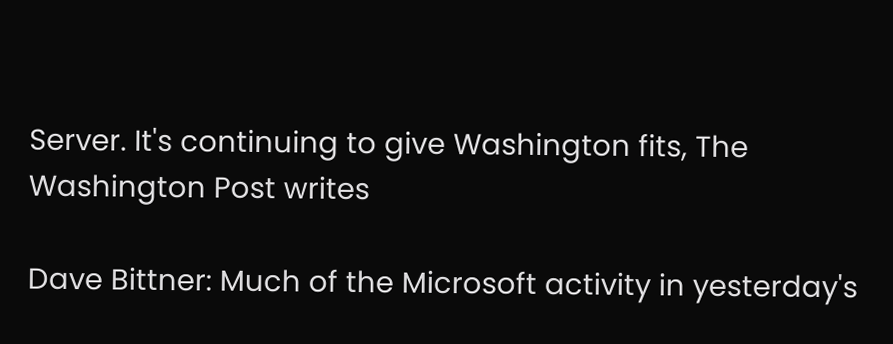Server. It's continuing to give Washington fits, The Washington Post writes

Dave Bittner: Much of the Microsoft activity in yesterday's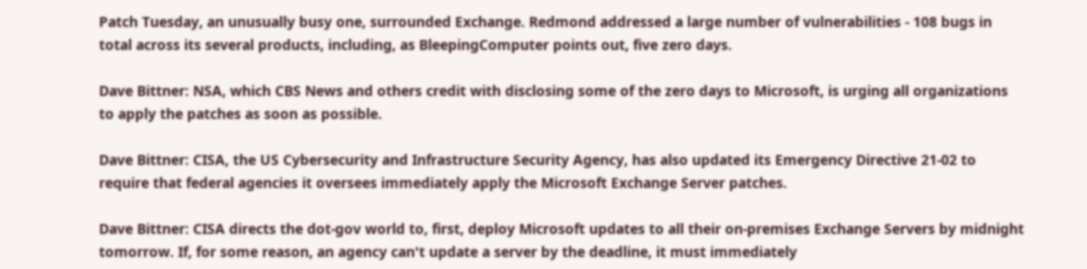Patch Tuesday, an unusually busy one, surrounded Exchange. Redmond addressed a large number of vulnerabilities - 108 bugs in total across its several products, including, as BleepingComputer points out, five zero days.

Dave Bittner: NSA, which CBS News and others credit with disclosing some of the zero days to Microsoft, is urging all organizations to apply the patches as soon as possible.

Dave Bittner: CISA, the US Cybersecurity and Infrastructure Security Agency, has also updated its Emergency Directive 21-02 to require that federal agencies it oversees immediately apply the Microsoft Exchange Server patches.

Dave Bittner: CISA directs the dot-gov world to, first, deploy Microsoft updates to all their on-premises Exchange Servers by midnight tomorrow. If, for some reason, an agency can't update a server by the deadline, it must immediately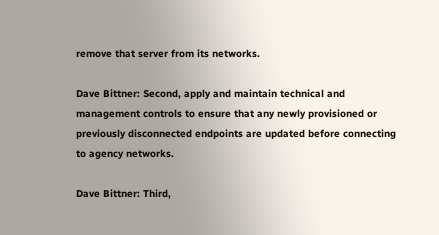remove that server from its networks.

Dave Bittner: Second, apply and maintain technical and management controls to ensure that any newly provisioned or previously disconnected endpoints are updated before connecting to agency networks.

Dave Bittner: Third,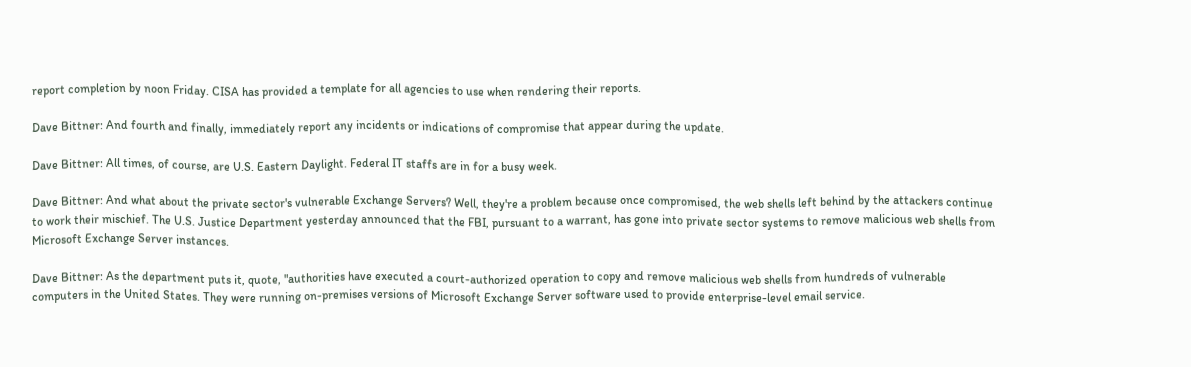report completion by noon Friday. CISA has provided a template for all agencies to use when rendering their reports.

Dave Bittner: And fourth and finally, immediately report any incidents or indications of compromise that appear during the update.

Dave Bittner: All times, of course, are U.S. Eastern Daylight. Federal IT staffs are in for a busy week.

Dave Bittner: And what about the private sector's vulnerable Exchange Servers? Well, they're a problem because once compromised, the web shells left behind by the attackers continue to work their mischief. The U.S. Justice Department yesterday announced that the FBI, pursuant to a warrant, has gone into private sector systems to remove malicious web shells from Microsoft Exchange Server instances.

Dave Bittner: As the department puts it, quote, "authorities have executed a court-authorized operation to copy and remove malicious web shells from hundreds of vulnerable computers in the United States. They were running on-premises versions of Microsoft Exchange Server software used to provide enterprise-level email service.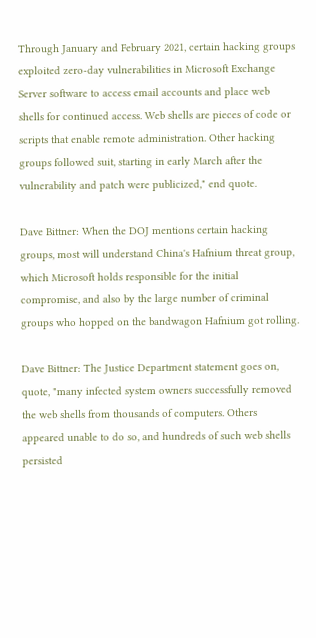Through January and February 2021, certain hacking groups exploited zero-day vulnerabilities in Microsoft Exchange Server software to access email accounts and place web shells for continued access. Web shells are pieces of code or scripts that enable remote administration. Other hacking groups followed suit, starting in early March after the vulnerability and patch were publicized," end quote.

Dave Bittner: When the DOJ mentions certain hacking groups, most will understand China's Hafnium threat group, which Microsoft holds responsible for the initial compromise, and also by the large number of criminal groups who hopped on the bandwagon Hafnium got rolling.

Dave Bittner: The Justice Department statement goes on, quote, "many infected system owners successfully removed the web shells from thousands of computers. Others appeared unable to do so, and hundreds of such web shells persisted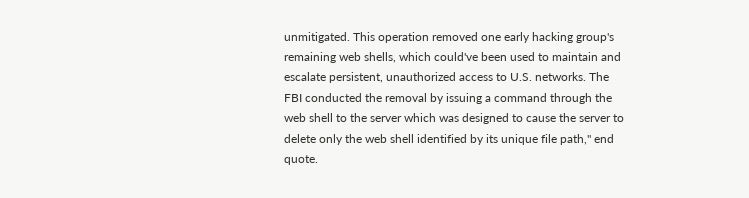unmitigated. This operation removed one early hacking group's remaining web shells, which could've been used to maintain and escalate persistent, unauthorized access to U.S. networks. The FBI conducted the removal by issuing a command through the web shell to the server which was designed to cause the server to delete only the web shell identified by its unique file path," end quote.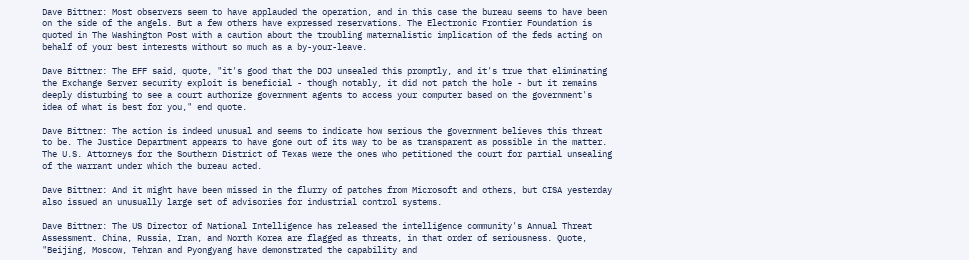Dave Bittner: Most observers seem to have applauded the operation, and in this case the bureau seems to have been on the side of the angels. But a few others have expressed reservations. The Electronic Frontier Foundation is quoted in The Washington Post with a caution about the troubling maternalistic implication of the feds acting on behalf of your best interests without so much as a by-your-leave.

Dave Bittner: The EFF said, quote, "it's good that the DOJ unsealed this promptly, and it's true that eliminating the Exchange Server security exploit is beneficial - though notably, it did not patch the hole - but it remains deeply disturbing to see a court authorize government agents to access your computer based on the government's idea of what is best for you," end quote.

Dave Bittner: The action is indeed unusual and seems to indicate how serious the government believes this threat to be. The Justice Department appears to have gone out of its way to be as transparent as possible in the matter. The U.S. Attorneys for the Southern District of Texas were the ones who petitioned the court for partial unsealing of the warrant under which the bureau acted.

Dave Bittner: And it might have been missed in the flurry of patches from Microsoft and others, but CISA yesterday also issued an unusually large set of advisories for industrial control systems.

Dave Bittner: The US Director of National Intelligence has released the intelligence community's Annual Threat Assessment. China, Russia, Iran, and North Korea are flagged as threats, in that order of seriousness. Quote, "Beijing, Moscow, Tehran and Pyongyang have demonstrated the capability and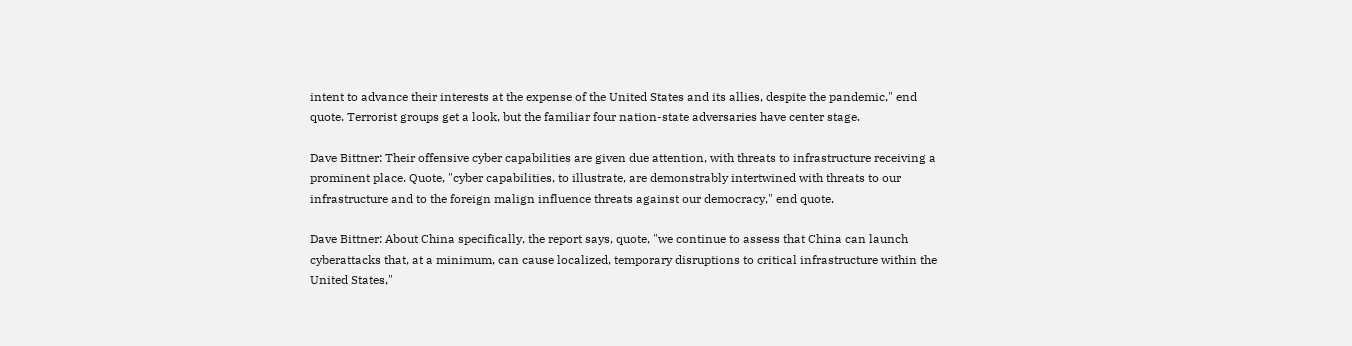intent to advance their interests at the expense of the United States and its allies, despite the pandemic," end quote. Terrorist groups get a look, but the familiar four nation-state adversaries have center stage.

Dave Bittner: Their offensive cyber capabilities are given due attention, with threats to infrastructure receiving a prominent place. Quote, "cyber capabilities, to illustrate, are demonstrably intertwined with threats to our infrastructure and to the foreign malign influence threats against our democracy," end quote.

Dave Bittner: About China specifically, the report says, quote, "we continue to assess that China can launch cyberattacks that, at a minimum, can cause localized, temporary disruptions to critical infrastructure within the United States,"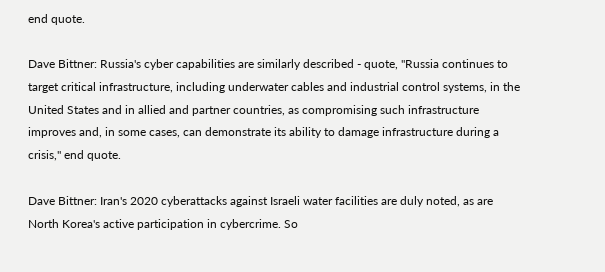end quote.

Dave Bittner: Russia's cyber capabilities are similarly described - quote, "Russia continues to target critical infrastructure, including underwater cables and industrial control systems, in the United States and in allied and partner countries, as compromising such infrastructure improves and, in some cases, can demonstrate its ability to damage infrastructure during a crisis," end quote.

Dave Bittner: Iran's 2020 cyberattacks against Israeli water facilities are duly noted, as are North Korea's active participation in cybercrime. So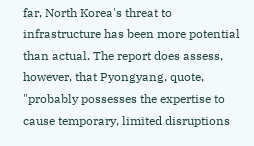far, North Korea's threat to infrastructure has been more potential than actual. The report does assess, however, that Pyongyang, quote, "probably possesses the expertise to cause temporary, limited disruptions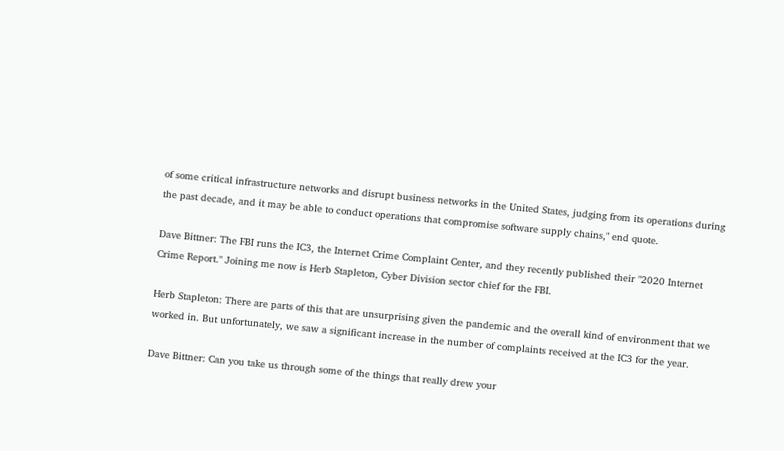of some critical infrastructure networks and disrupt business networks in the United States, judging from its operations during the past decade, and it may be able to conduct operations that compromise software supply chains," end quote.

Dave Bittner: The FBI runs the IC3, the Internet Crime Complaint Center, and they recently published their "2020 Internet Crime Report." Joining me now is Herb Stapleton, Cyber Division sector chief for the FBI.

Herb Stapleton: There are parts of this that are unsurprising given the pandemic and the overall kind of environment that we worked in. But unfortunately, we saw a significant increase in the number of complaints received at the IC3 for the year.

Dave Bittner: Can you take us through some of the things that really drew your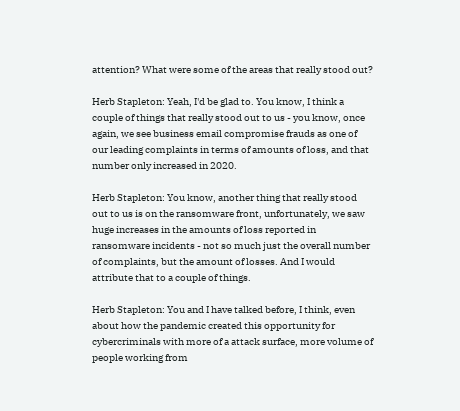attention? What were some of the areas that really stood out?

Herb Stapleton: Yeah, I'd be glad to. You know, I think a couple of things that really stood out to us - you know, once again, we see business email compromise frauds as one of our leading complaints in terms of amounts of loss, and that number only increased in 2020.

Herb Stapleton: You know, another thing that really stood out to us is on the ransomware front, unfortunately, we saw huge increases in the amounts of loss reported in ransomware incidents - not so much just the overall number of complaints, but the amount of losses. And I would attribute that to a couple of things.

Herb Stapleton: You and I have talked before, I think, even about how the pandemic created this opportunity for cybercriminals with more of a attack surface, more volume of people working from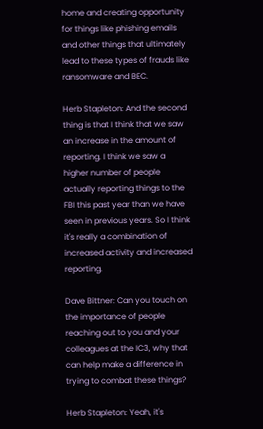home and creating opportunity for things like phishing emails and other things that ultimately lead to these types of frauds like ransomware and BEC.

Herb Stapleton: And the second thing is that I think that we saw an increase in the amount of reporting. I think we saw a higher number of people actually reporting things to the FBI this past year than we have seen in previous years. So I think it's really a combination of increased activity and increased reporting.

Dave Bittner: Can you touch on the importance of people reaching out to you and your colleagues at the IC3, why that can help make a difference in trying to combat these things?

Herb Stapleton: Yeah, it's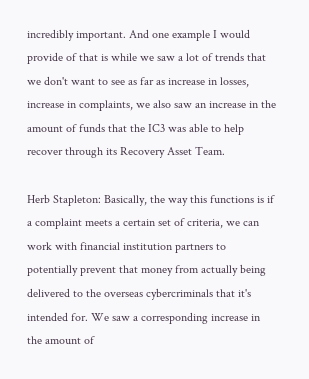incredibly important. And one example I would provide of that is while we saw a lot of trends that we don't want to see as far as increase in losses, increase in complaints, we also saw an increase in the amount of funds that the IC3 was able to help recover through its Recovery Asset Team.

Herb Stapleton: Basically, the way this functions is if a complaint meets a certain set of criteria, we can work with financial institution partners to potentially prevent that money from actually being delivered to the overseas cybercriminals that it's intended for. We saw a corresponding increase in the amount of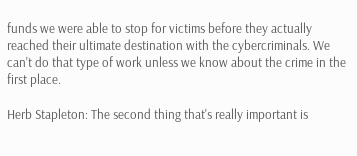funds we were able to stop for victims before they actually reached their ultimate destination with the cybercriminals. We can't do that type of work unless we know about the crime in the first place.

Herb Stapleton: The second thing that's really important is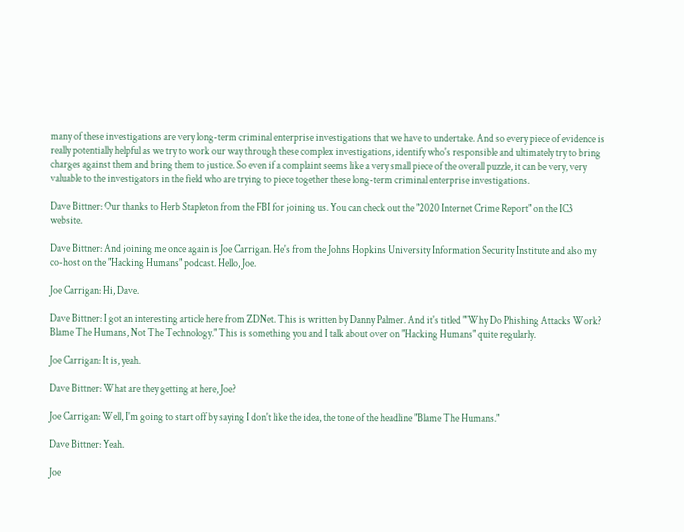many of these investigations are very long-term criminal enterprise investigations that we have to undertake. And so every piece of evidence is really potentially helpful as we try to work our way through these complex investigations, identify who's responsible and ultimately try to bring charges against them and bring them to justice. So even if a complaint seems like a very small piece of the overall puzzle, it can be very, very valuable to the investigators in the field who are trying to piece together these long-term criminal enterprise investigations.

Dave Bittner: Our thanks to Herb Stapleton from the FBI for joining us. You can check out the "2020 Internet Crime Report" on the IC3 website.

Dave Bittner: And joining me once again is Joe Carrigan. He's from the Johns Hopkins University Information Security Institute and also my co-host on the "Hacking Humans" podcast. Hello, Joe.

Joe Carrigan: Hi, Dave.

Dave Bittner: I got an interesting article here from ZDNet. This is written by Danny Palmer. And it's titled "'Why Do Phishing Attacks Work? Blame The Humans, Not The Technology." This is something you and I talk about over on "Hacking Humans" quite regularly.

Joe Carrigan: It is, yeah.

Dave Bittner: What are they getting at here, Joe?

Joe Carrigan: Well, I'm going to start off by saying I don't like the idea, the tone of the headline "Blame The Humans."

Dave Bittner: Yeah.

Joe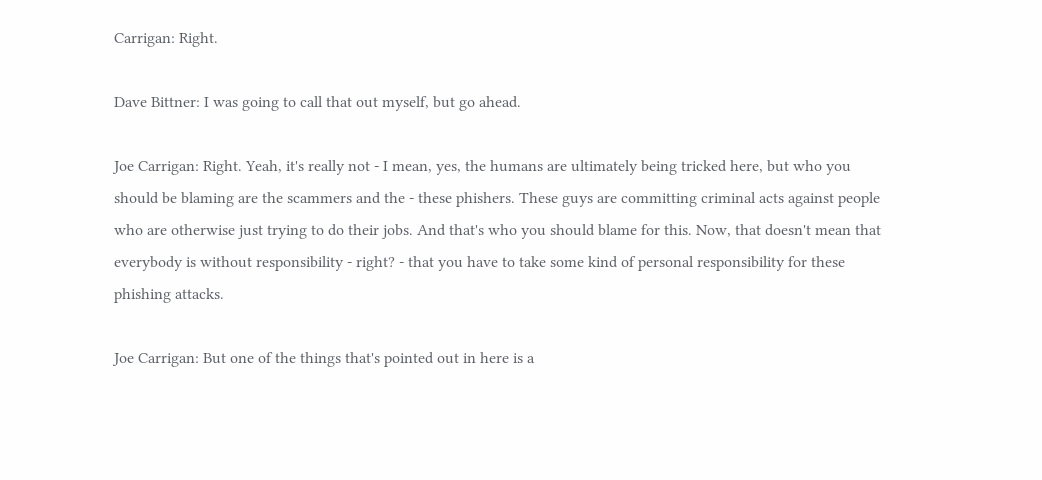Carrigan: Right.

Dave Bittner: I was going to call that out myself, but go ahead.

Joe Carrigan: Right. Yeah, it's really not - I mean, yes, the humans are ultimately being tricked here, but who you should be blaming are the scammers and the - these phishers. These guys are committing criminal acts against people who are otherwise just trying to do their jobs. And that's who you should blame for this. Now, that doesn't mean that everybody is without responsibility - right? - that you have to take some kind of personal responsibility for these phishing attacks.

Joe Carrigan: But one of the things that's pointed out in here is a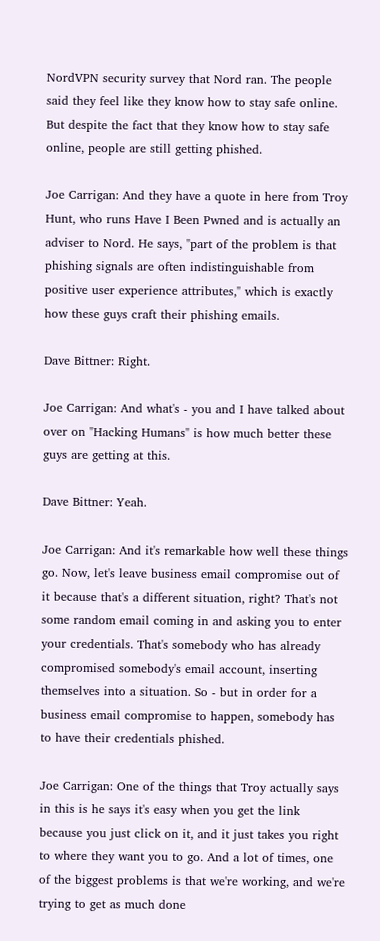NordVPN security survey that Nord ran. The people said they feel like they know how to stay safe online. But despite the fact that they know how to stay safe online, people are still getting phished.

Joe Carrigan: And they have a quote in here from Troy Hunt, who runs Have I Been Pwned and is actually an adviser to Nord. He says, "part of the problem is that phishing signals are often indistinguishable from positive user experience attributes," which is exactly how these guys craft their phishing emails.

Dave Bittner: Right.

Joe Carrigan: And what's - you and I have talked about over on "Hacking Humans" is how much better these guys are getting at this.

Dave Bittner: Yeah.

Joe Carrigan: And it's remarkable how well these things go. Now, let's leave business email compromise out of it because that's a different situation, right? That's not some random email coming in and asking you to enter your credentials. That's somebody who has already compromised somebody's email account, inserting themselves into a situation. So - but in order for a business email compromise to happen, somebody has to have their credentials phished.

Joe Carrigan: One of the things that Troy actually says in this is he says it's easy when you get the link because you just click on it, and it just takes you right to where they want you to go. And a lot of times, one of the biggest problems is that we're working, and we're trying to get as much done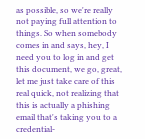as possible, so we're really not paying full attention to things. So when somebody comes in and says, hey, I need you to log in and get this document, we go, great, let me just take care of this real quick, not realizing that this is actually a phishing email that's taking you to a credential-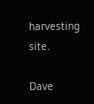harvesting site.

Dave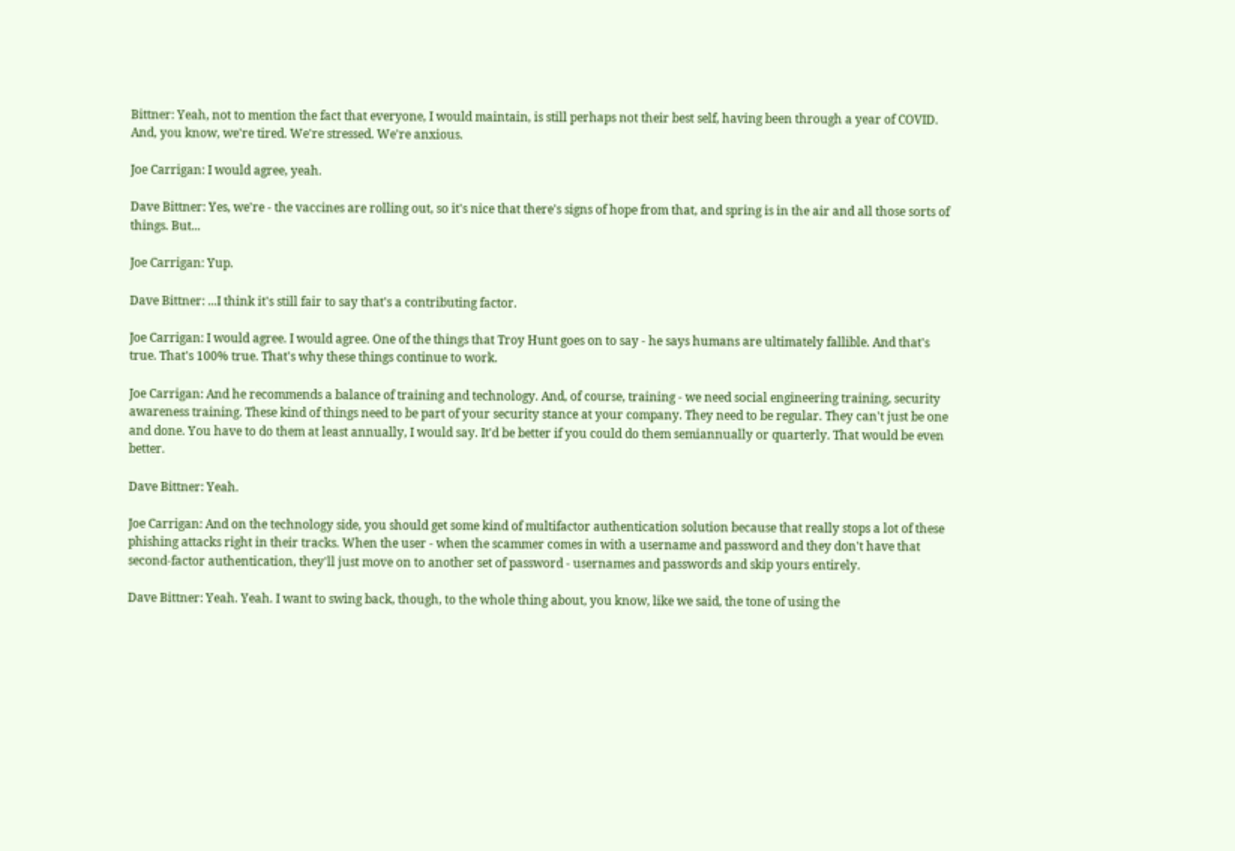Bittner: Yeah, not to mention the fact that everyone, I would maintain, is still perhaps not their best self, having been through a year of COVID. And, you know, we're tired. We're stressed. We're anxious.

Joe Carrigan: I would agree, yeah.

Dave Bittner: Yes, we're - the vaccines are rolling out, so it's nice that there's signs of hope from that, and spring is in the air and all those sorts of things. But...

Joe Carrigan: Yup.

Dave Bittner: ...I think it's still fair to say that's a contributing factor.

Joe Carrigan: I would agree. I would agree. One of the things that Troy Hunt goes on to say - he says humans are ultimately fallible. And that's true. That's 100% true. That's why these things continue to work.

Joe Carrigan: And he recommends a balance of training and technology. And, of course, training - we need social engineering training, security awareness training. These kind of things need to be part of your security stance at your company. They need to be regular. They can't just be one and done. You have to do them at least annually, I would say. It'd be better if you could do them semiannually or quarterly. That would be even better.

Dave Bittner: Yeah.

Joe Carrigan: And on the technology side, you should get some kind of multifactor authentication solution because that really stops a lot of these phishing attacks right in their tracks. When the user - when the scammer comes in with a username and password and they don't have that second-factor authentication, they'll just move on to another set of password - usernames and passwords and skip yours entirely.

Dave Bittner: Yeah. Yeah. I want to swing back, though, to the whole thing about, you know, like we said, the tone of using the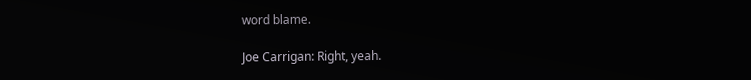word blame.

Joe Carrigan: Right, yeah.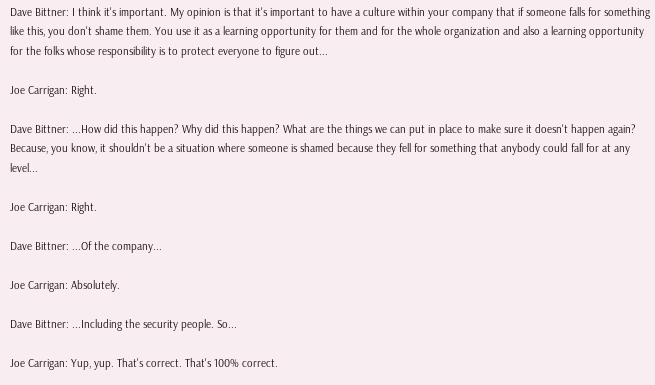Dave Bittner: I think it's important. My opinion is that it's important to have a culture within your company that if someone falls for something like this, you don't shame them. You use it as a learning opportunity for them and for the whole organization and also a learning opportunity for the folks whose responsibility is to protect everyone to figure out...

Joe Carrigan: Right.

Dave Bittner: ...How did this happen? Why did this happen? What are the things we can put in place to make sure it doesn't happen again? Because, you know, it shouldn't be a situation where someone is shamed because they fell for something that anybody could fall for at any level...

Joe Carrigan: Right.

Dave Bittner: ...Of the company...

Joe Carrigan: Absolutely.

Dave Bittner: ...Including the security people. So...

Joe Carrigan: Yup, yup. That's correct. That's 100% correct.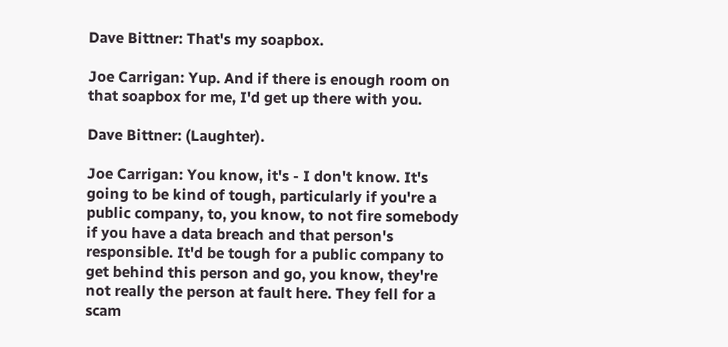Dave Bittner: That's my soapbox.

Joe Carrigan: Yup. And if there is enough room on that soapbox for me, I'd get up there with you.

Dave Bittner: (Laughter).

Joe Carrigan: You know, it's - I don't know. It's going to be kind of tough, particularly if you're a public company, to, you know, to not fire somebody if you have a data breach and that person's responsible. It'd be tough for a public company to get behind this person and go, you know, they're not really the person at fault here. They fell for a scam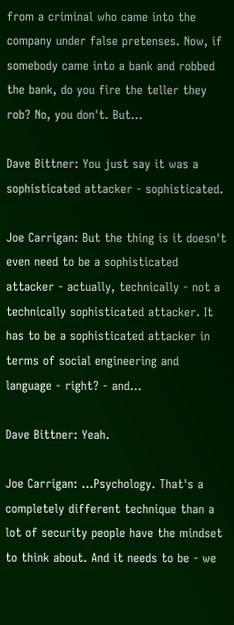from a criminal who came into the company under false pretenses. Now, if somebody came into a bank and robbed the bank, do you fire the teller they rob? No, you don't. But...

Dave Bittner: You just say it was a sophisticated attacker - sophisticated.

Joe Carrigan: But the thing is it doesn't even need to be a sophisticated attacker - actually, technically - not a technically sophisticated attacker. It has to be a sophisticated attacker in terms of social engineering and language - right? - and...

Dave Bittner: Yeah.

Joe Carrigan: ...Psychology. That's a completely different technique than a lot of security people have the mindset to think about. And it needs to be - we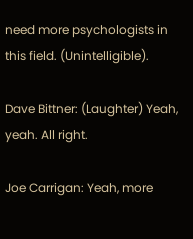need more psychologists in this field. (Unintelligible).

Dave Bittner: (Laughter) Yeah, yeah. All right.

Joe Carrigan: Yeah, more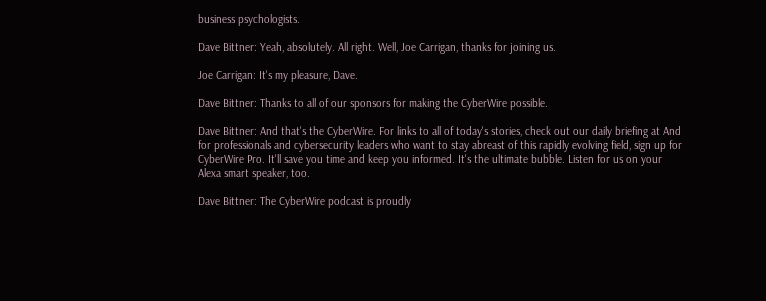business psychologists.

Dave Bittner: Yeah, absolutely. All right. Well, Joe Carrigan, thanks for joining us.

Joe Carrigan: It's my pleasure, Dave.

Dave Bittner: Thanks to all of our sponsors for making the CyberWire possible.

Dave Bittner: And that's the CyberWire. For links to all of today's stories, check out our daily briefing at And for professionals and cybersecurity leaders who want to stay abreast of this rapidly evolving field, sign up for CyberWire Pro. It'll save you time and keep you informed. It's the ultimate bubble. Listen for us on your Alexa smart speaker, too.

Dave Bittner: The CyberWire podcast is proudly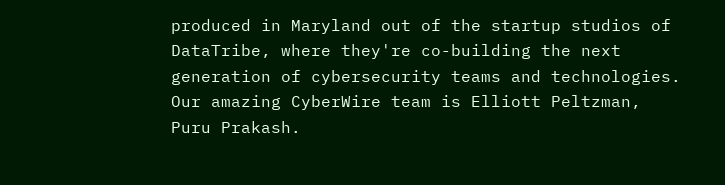produced in Maryland out of the startup studios of DataTribe, where they're co-building the next generation of cybersecurity teams and technologies. Our amazing CyberWire team is Elliott Peltzman, Puru Prakash.